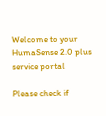Welcome to your HumaSense 2.0 plus service portal

Please check if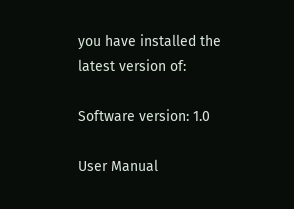you have installed the latest version of:

Software version: 1.0

User Manual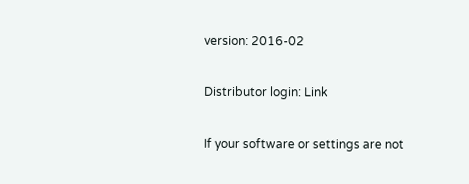version: 2016-02

Distributor login: Link

If your software or settings are not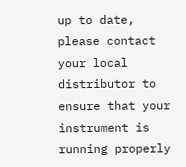up to date, please contact your local distributor to ensure that your instrument is running properly